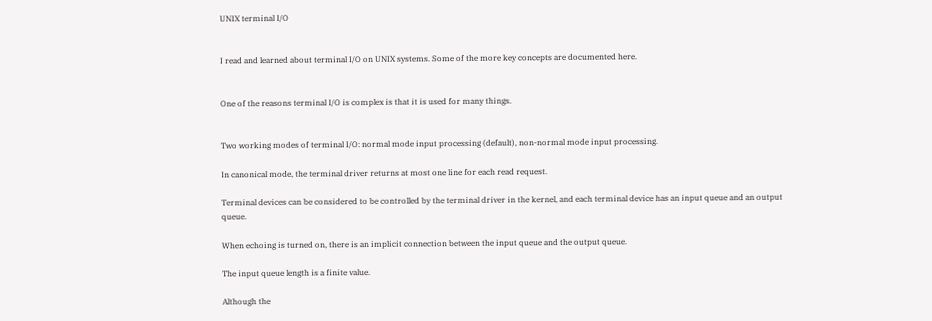UNIX terminal I/O


I read and learned about terminal I/O on UNIX systems. Some of the more key concepts are documented here.


One of the reasons terminal I/O is complex is that it is used for many things.


Two working modes of terminal I/O: normal mode input processing (default), non-normal mode input processing.

In canonical mode, the terminal driver returns at most one line for each read request.

Terminal devices can be considered to be controlled by the terminal driver in the kernel, and each terminal device has an input queue and an output queue.

When echoing is turned on, there is an implicit connection between the input queue and the output queue.

The input queue length is a finite value.

Although the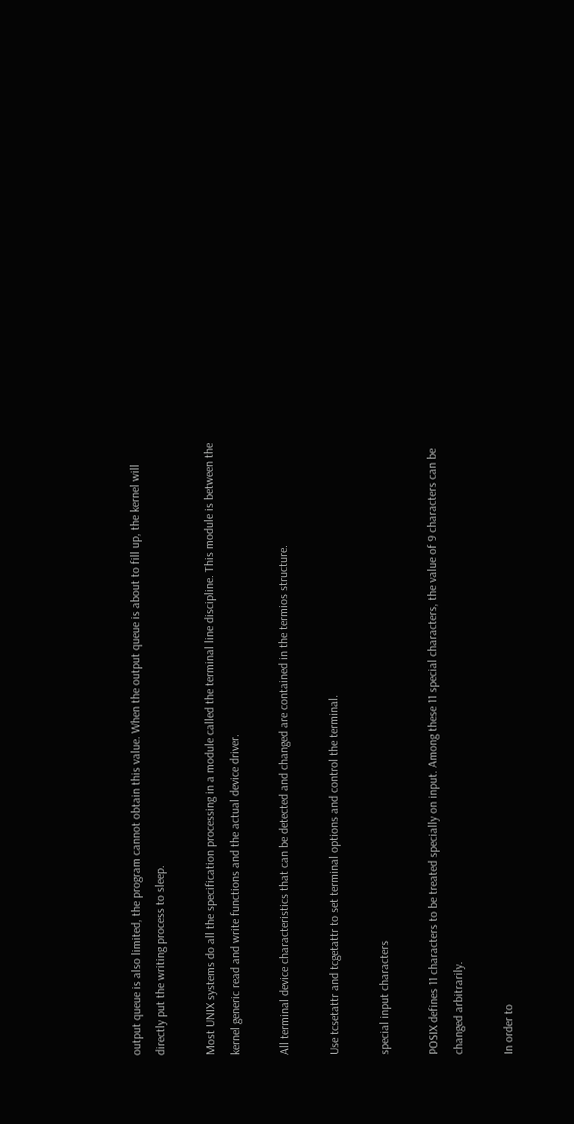output queue is also limited, the program cannot obtain this value. When the output queue is about to fill up, the kernel will directly put the writing process to sleep.

Most UNIX systems do all the specification processing in a module called the terminal line discipline. This module is between the kernel generic read and write functions and the actual device driver.

All terminal device characteristics that can be detected and changed are contained in the termios structure.

Use tcsetattr and tcgetattr to set terminal options and control the terminal.

special input characters

POSIX defines 11 characters to be treated specially on input. Among these 11 special characters, the value of 9 characters can be changed arbitrarily.

In order to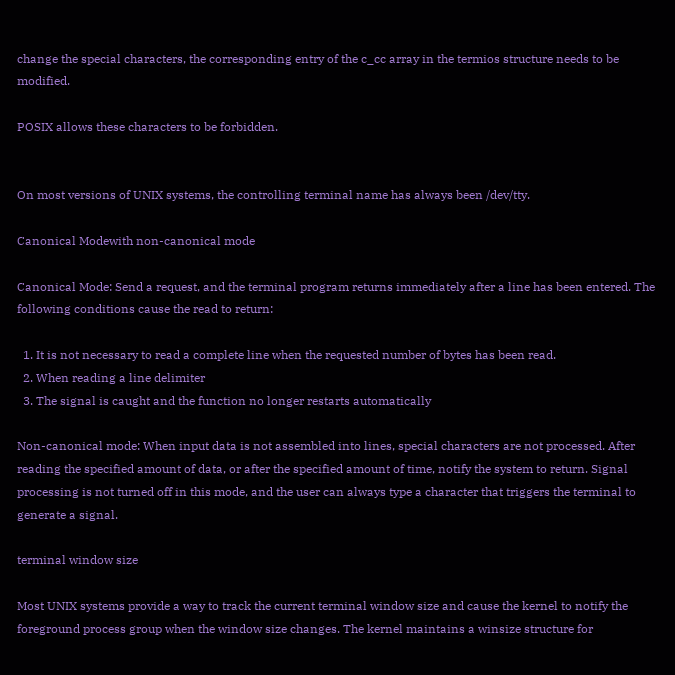change the special characters, the corresponding entry of the c_cc array in the termios structure needs to be modified.

POSIX allows these characters to be forbidden.


On most versions of UNIX systems, the controlling terminal name has always been /dev/tty.

Canonical Modewith non-canonical mode

Canonical Mode: Send a request, and the terminal program returns immediately after a line has been entered. The following conditions cause the read to return:

  1. It is not necessary to read a complete line when the requested number of bytes has been read.
  2. When reading a line delimiter
  3. The signal is caught and the function no longer restarts automatically

Non-canonical mode: When input data is not assembled into lines, special characters are not processed. After reading the specified amount of data, or after the specified amount of time, notify the system to return. Signal processing is not turned off in this mode, and the user can always type a character that triggers the terminal to generate a signal.

terminal window size

Most UNIX systems provide a way to track the current terminal window size and cause the kernel to notify the foreground process group when the window size changes. The kernel maintains a winsize structure for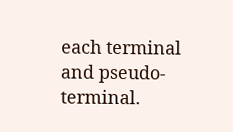each terminal and pseudo-terminal.